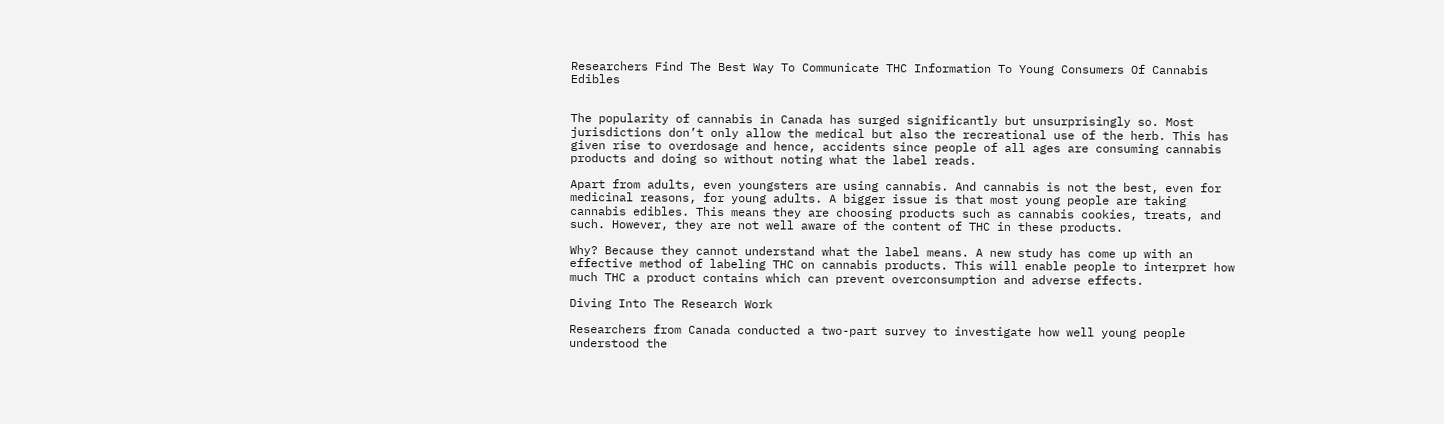Researchers Find The Best Way To Communicate THC Information To Young Consumers Of Cannabis Edibles


The popularity of cannabis in Canada has surged significantly but unsurprisingly so. Most jurisdictions don’t only allow the medical but also the recreational use of the herb. This has given rise to overdosage and hence, accidents since people of all ages are consuming cannabis products and doing so without noting what the label reads.

Apart from adults, even youngsters are using cannabis. And cannabis is not the best, even for medicinal reasons, for young adults. A bigger issue is that most young people are taking cannabis edibles. This means they are choosing products such as cannabis cookies, treats, and such. However, they are not well aware of the content of THC in these products.

Why? Because they cannot understand what the label means. A new study has come up with an effective method of labeling THC on cannabis products. This will enable people to interpret how much THC a product contains which can prevent overconsumption and adverse effects.

Diving Into The Research Work

Researchers from Canada conducted a two-part survey to investigate how well young people understood the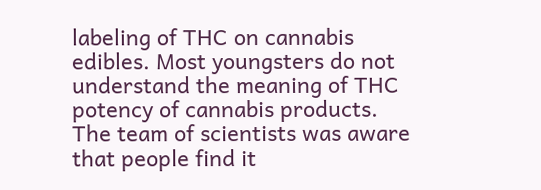labeling of THC on cannabis edibles. Most youngsters do not understand the meaning of THC potency of cannabis products. The team of scientists was aware that people find it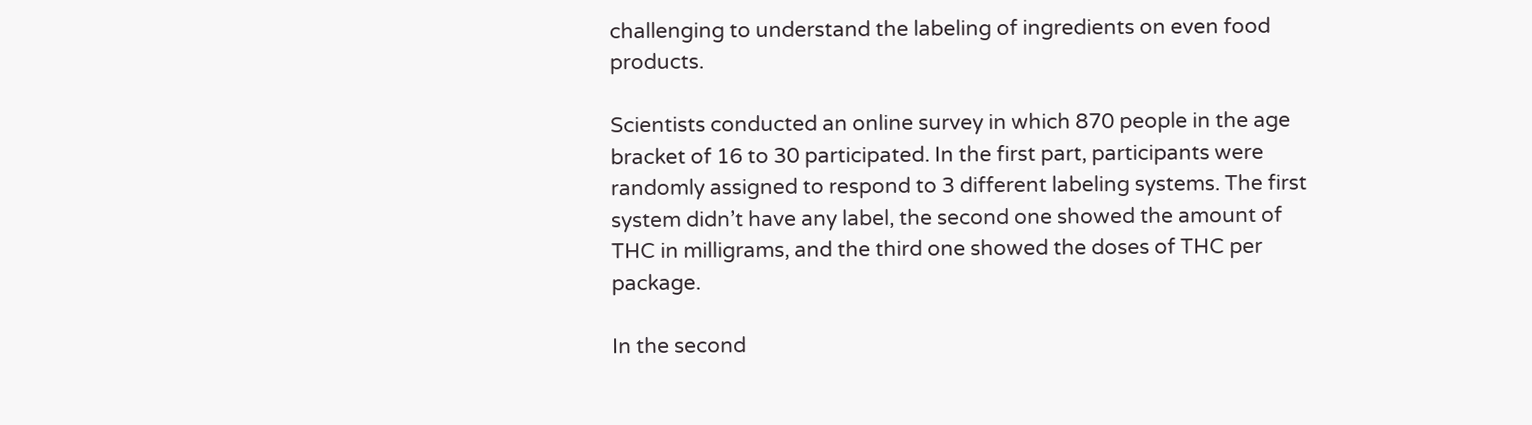challenging to understand the labeling of ingredients on even food products.

Scientists conducted an online survey in which 870 people in the age bracket of 16 to 30 participated. In the first part, participants were randomly assigned to respond to 3 different labeling systems. The first system didn’t have any label, the second one showed the amount of THC in milligrams, and the third one showed the doses of THC per package.

In the second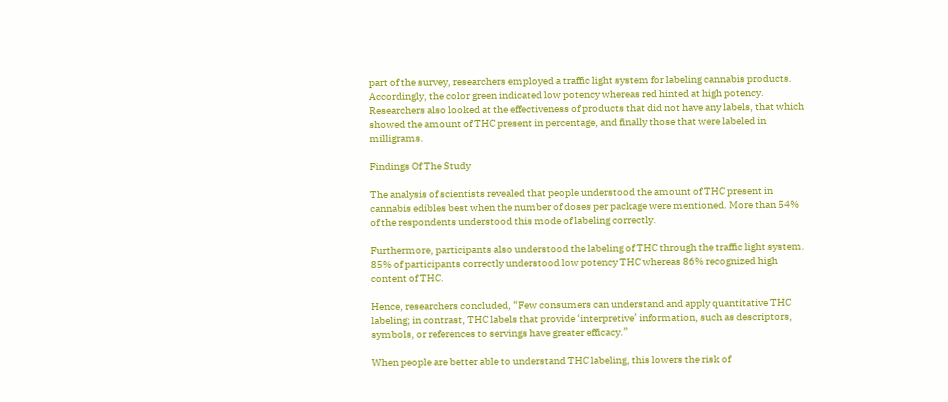part of the survey, researchers employed a traffic light system for labeling cannabis products. Accordingly, the color green indicated low potency whereas red hinted at high potency. Researchers also looked at the effectiveness of products that did not have any labels, that which showed the amount of THC present in percentage, and finally those that were labeled in milligrams.

Findings Of The Study

The analysis of scientists revealed that people understood the amount of THC present in cannabis edibles best when the number of doses per package were mentioned. More than 54% of the respondents understood this mode of labeling correctly.

Furthermore, participants also understood the labeling of THC through the traffic light system. 85% of participants correctly understood low potency THC whereas 86% recognized high content of THC.

Hence, researchers concluded, “Few consumers can understand and apply quantitative THC labeling; in contrast, THC labels that provide ‘interpretive’ information, such as descriptors, symbols, or references to servings have greater efficacy.”

When people are better able to understand THC labeling, this lowers the risk of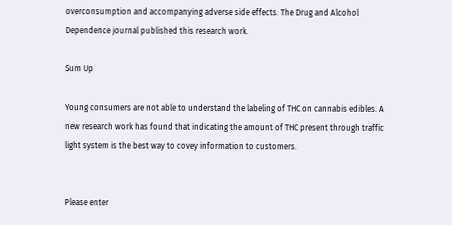overconsumption and accompanying adverse side effects. The Drug and Alcohol Dependence journal published this research work.

Sum Up

Young consumers are not able to understand the labeling of THC on cannabis edibles. A new research work has found that indicating the amount of THC present through traffic light system is the best way to covey information to customers.


Please enter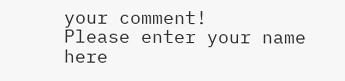your comment!
Please enter your name here